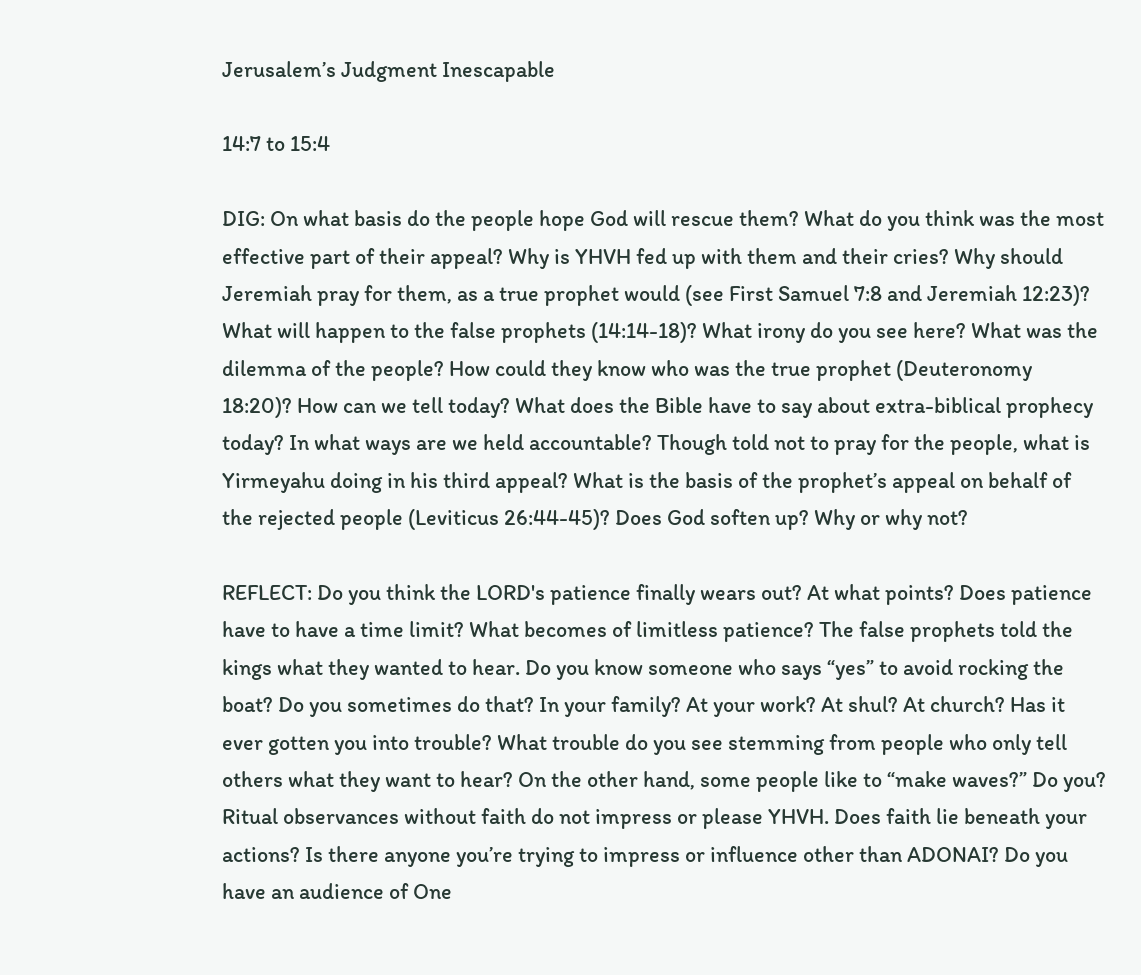Jerusalem’s Judgment Inescapable

14:7 to 15:4

DIG: On what basis do the people hope God will rescue them? What do you think was the most effective part of their appeal? Why is YHVH fed up with them and their cries? Why should Jeremiah pray for them, as a true prophet would (see First Samuel 7:8 and Jeremiah 12:23)? What will happen to the false prophets (14:14-18)? What irony do you see here? What was the dilemma of the people? How could they know who was the true prophet (Deuteronomy 18:20)? How can we tell today? What does the Bible have to say about extra-biblical prophecy today? In what ways are we held accountable? Though told not to pray for the people, what is Yirmeyahu doing in his third appeal? What is the basis of the prophet’s appeal on behalf of the rejected people (Leviticus 26:44-45)? Does God soften up? Why or why not?

REFLECT: Do you think the LORD's patience finally wears out? At what points? Does patience have to have a time limit? What becomes of limitless patience? The false prophets told the kings what they wanted to hear. Do you know someone who says “yes” to avoid rocking the boat? Do you sometimes do that? In your family? At your work? At shul? At church? Has it ever gotten you into trouble? What trouble do you see stemming from people who only tell others what they want to hear? On the other hand, some people like to “make waves?” Do you? Ritual observances without faith do not impress or please YHVH. Does faith lie beneath your actions? Is there anyone you’re trying to impress or influence other than ADONAI? Do you have an audience of One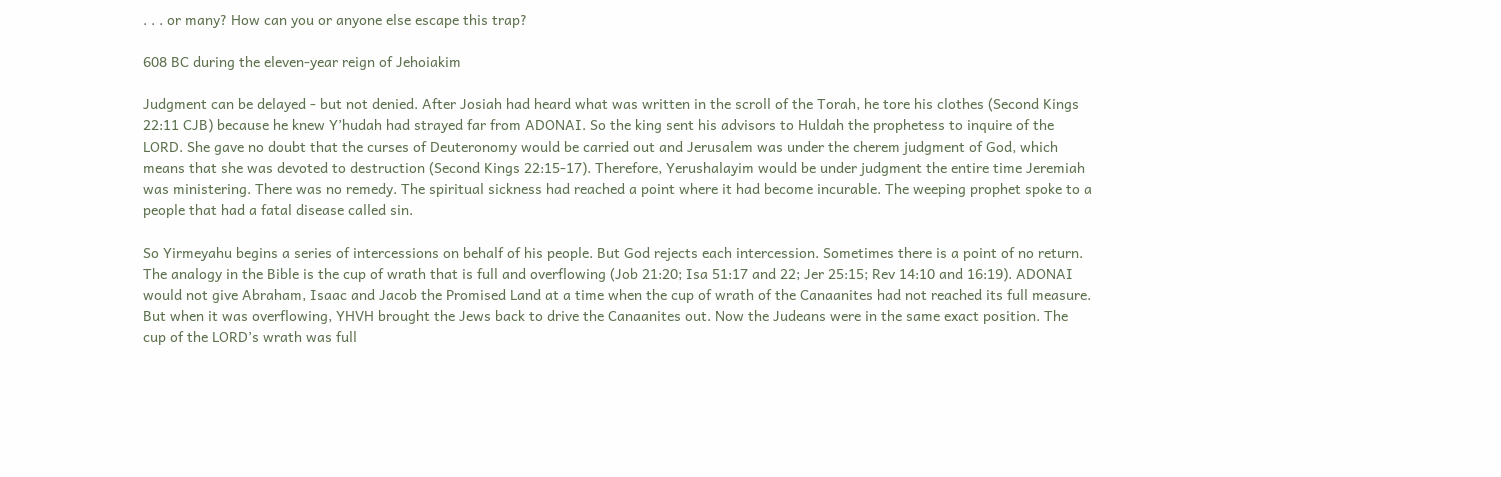. . . or many? How can you or anyone else escape this trap?

608 BC during the eleven-year reign of Jehoiakim

Judgment can be delayed - but not denied. After Josiah had heard what was written in the scroll of the Torah, he tore his clothes (Second Kings 22:11 CJB) because he knew Y’hudah had strayed far from ADONAI. So the king sent his advisors to Huldah the prophetess to inquire of the LORD. She gave no doubt that the curses of Deuteronomy would be carried out and Jerusalem was under the cherem judgment of God, which means that she was devoted to destruction (Second Kings 22:15-17). Therefore, Yerushalayim would be under judgment the entire time Jeremiah was ministering. There was no remedy. The spiritual sickness had reached a point where it had become incurable. The weeping prophet spoke to a people that had a fatal disease called sin.

So Yirmeyahu begins a series of intercessions on behalf of his people. But God rejects each intercession. Sometimes there is a point of no return. The analogy in the Bible is the cup of wrath that is full and overflowing (Job 21:20; Isa 51:17 and 22; Jer 25:15; Rev 14:10 and 16:19). ADONAI would not give Abraham, Isaac and Jacob the Promised Land at a time when the cup of wrath of the Canaanites had not reached its full measure. But when it was overflowing, YHVH brought the Jews back to drive the Canaanites out. Now the Judeans were in the same exact position. The cup of the LORD’s wrath was full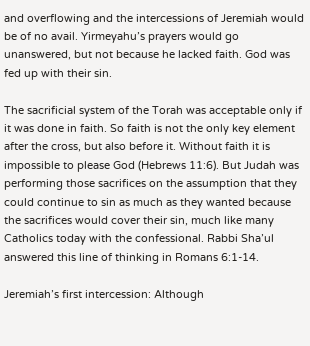and overflowing and the intercessions of Jeremiah would be of no avail. Yirmeyahu’s prayers would go unanswered, but not because he lacked faith. God was fed up with their sin.

The sacrificial system of the Torah was acceptable only if it was done in faith. So faith is not the only key element after the cross, but also before it. Without faith it is impossible to please God (Hebrews 11:6). But Judah was performing those sacrifices on the assumption that they could continue to sin as much as they wanted because the sacrifices would cover their sin, much like many Catholics today with the confessional. Rabbi Sha’ul answered this line of thinking in Romans 6:1-14.

Jeremiah’s first intercession: Although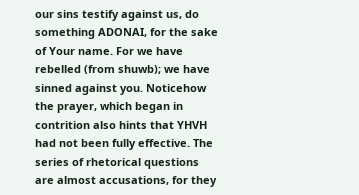our sins testify against us, do something ADONAI, for the sake of Your name. For we have rebelled (from shuwb); we have sinned against you. Noticehow the prayer, which began in contrition also hints that YHVH had not been fully effective. The series of rhetorical questions are almost accusations, for they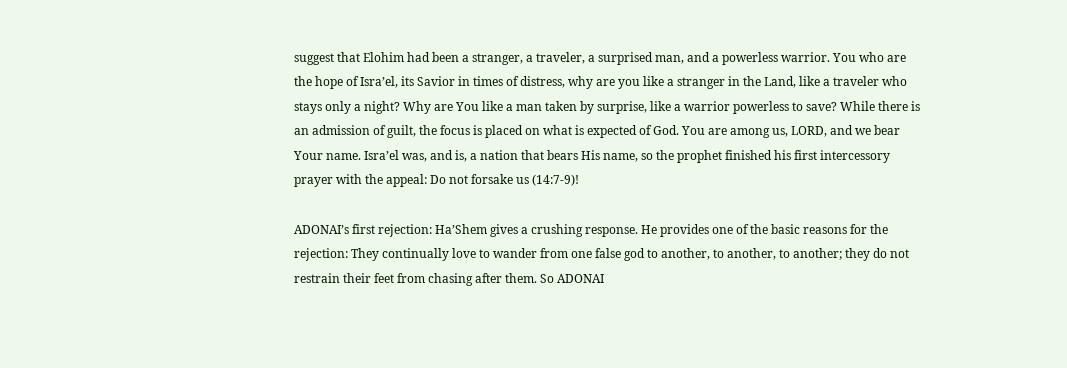suggest that Elohim had been a stranger, a traveler, a surprised man, and a powerless warrior. You who are the hope of Isra’el, its Savior in times of distress, why are you like a stranger in the Land, like a traveler who stays only a night? Why are You like a man taken by surprise, like a warrior powerless to save? While there is an admission of guilt, the focus is placed on what is expected of God. You are among us, LORD, and we bear Your name. Isra’el was, and is, a nation that bears His name, so the prophet finished his first intercessory prayer with the appeal: Do not forsake us (14:7-9)!

ADONAI’s first rejection: Ha’Shem gives a crushing response. He provides one of the basic reasons for the rejection: They continually love to wander from one false god to another, to another, to another; they do not restrain their feet from chasing after them. So ADONAI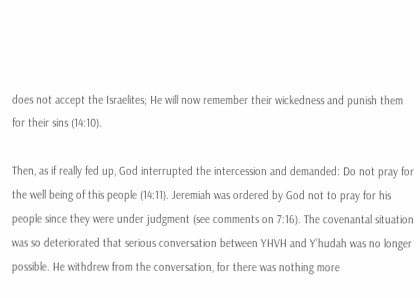does not accept the Israelites; He will now remember their wickedness and punish them for their sins (14:10).

Then, as if really fed up, God interrupted the intercession and demanded: Do not pray for the well being of this people (14:11). Jeremiah was ordered by God not to pray for his people since they were under judgment (see comments on 7:16). The covenantal situation was so deteriorated that serious conversation between YHVH and Y’hudah was no longer possible. He withdrew from the conversation, for there was nothing more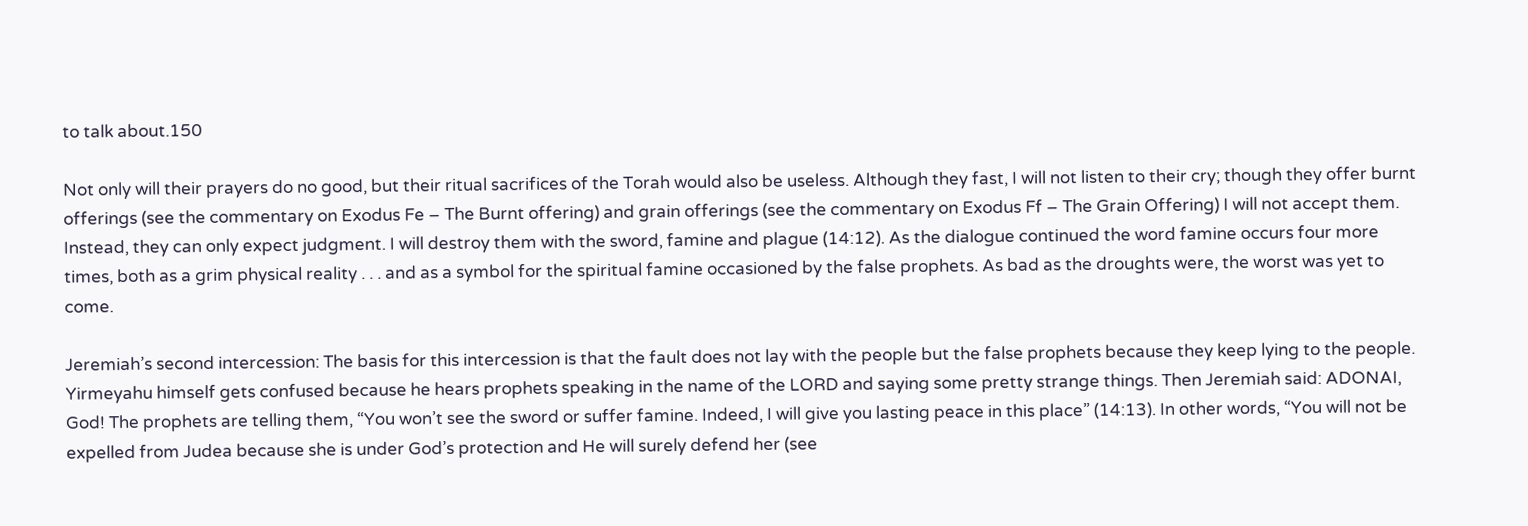to talk about.150

Not only will their prayers do no good, but their ritual sacrifices of the Torah would also be useless. Although they fast, I will not listen to their cry; though they offer burnt offerings (see the commentary on Exodus Fe – The Burnt offering) and grain offerings (see the commentary on Exodus Ff – The Grain Offering) I will not accept them. Instead, they can only expect judgment. I will destroy them with the sword, famine and plague (14:12). As the dialogue continued the word famine occurs four more times, both as a grim physical reality . . . and as a symbol for the spiritual famine occasioned by the false prophets. As bad as the droughts were, the worst was yet to come.

Jeremiah’s second intercession: The basis for this intercession is that the fault does not lay with the people but the false prophets because they keep lying to the people. Yirmeyahu himself gets confused because he hears prophets speaking in the name of the LORD and saying some pretty strange things. Then Jeremiah said: ADONAI, God! The prophets are telling them, “You won’t see the sword or suffer famine. Indeed, I will give you lasting peace in this place” (14:13). In other words, “You will not be expelled from Judea because she is under God’s protection and He will surely defend her (see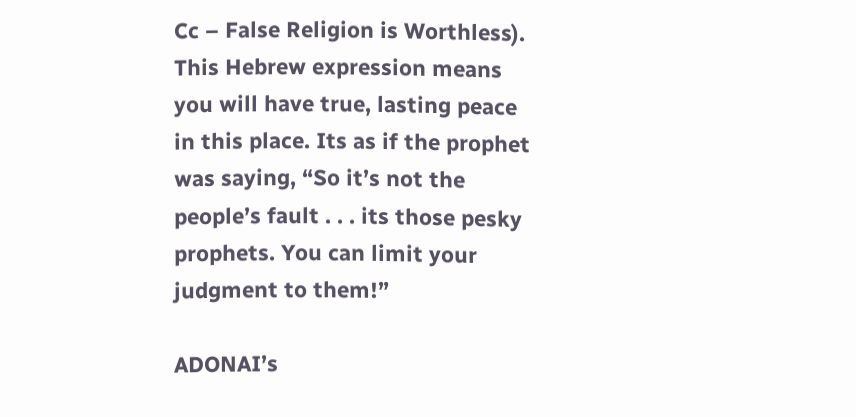Cc – False Religion is Worthless). This Hebrew expression means you will have true, lasting peace in this place. Its as if the prophet was saying, “So it’s not the people’s fault . . . its those pesky prophets. You can limit your judgment to them!”

ADONAI’s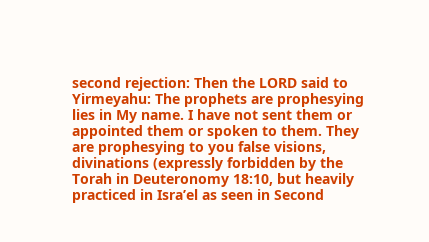second rejection: Then the LORD said to Yirmeyahu: The prophets are prophesying lies in My name. I have not sent them or appointed them or spoken to them. They are prophesying to you false visions, divinations (expressly forbidden by the Torah in Deuteronomy 18:10, but heavily practiced in Isra’el as seen in Second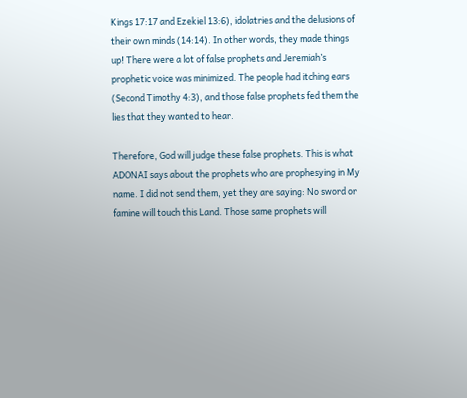Kings 17:17 and Ezekiel 13:6), idolatries and the delusions of their own minds (14:14). In other words, they made things up! There were a lot of false prophets and Jeremiah’s prophetic voice was minimized. The people had itching ears (Second Timothy 4:3), and those false prophets fed them the lies that they wanted to hear.

Therefore, God will judge these false prophets. This is what ADONAI says about the prophets who are prophesying in My name. I did not send them, yet they are saying: No sword or famine will touch this Land. Those same prophets will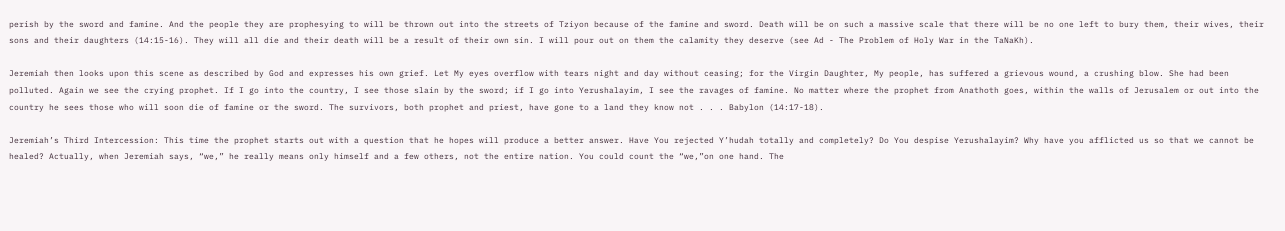perish by the sword and famine. And the people they are prophesying to will be thrown out into the streets of Tziyon because of the famine and sword. Death will be on such a massive scale that there will be no one left to bury them, their wives, their sons and their daughters (14:15-16). They will all die and their death will be a result of their own sin. I will pour out on them the calamity they deserve (see Ad - The Problem of Holy War in the TaNaKh).

Jeremiah then looks upon this scene as described by God and expresses his own grief. Let My eyes overflow with tears night and day without ceasing; for the Virgin Daughter, My people, has suffered a grievous wound, a crushing blow. She had been polluted. Again we see the crying prophet. If I go into the country, I see those slain by the sword; if I go into Yerushalayim, I see the ravages of famine. No matter where the prophet from Anathoth goes, within the walls of Jerusalem or out into the country he sees those who will soon die of famine or the sword. The survivors, both prophet and priest, have gone to a land they know not . . . Babylon (14:17-18).

Jeremiah’s Third Intercession: This time the prophet starts out with a question that he hopes will produce a better answer. Have You rejected Y’hudah totally and completely? Do You despise Yerushalayim? Why have you afflicted us so that we cannot be healed? Actually, when Jeremiah says, “we,” he really means only himself and a few others, not the entire nation. You could count the “we,”on one hand. The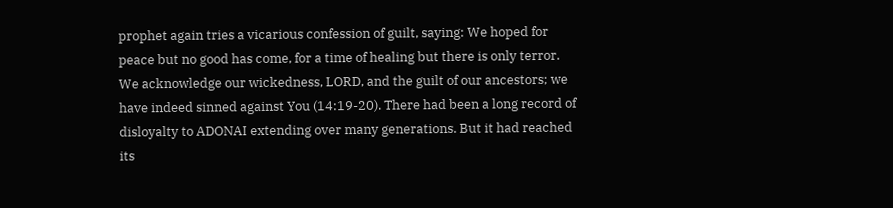prophet again tries a vicarious confession of guilt, saying: We hoped for peace but no good has come, for a time of healing but there is only terror. We acknowledge our wickedness, LORD, and the guilt of our ancestors; we have indeed sinned against You (14:19-20). There had been a long record of disloyalty to ADONAI extending over many generations. But it had reached its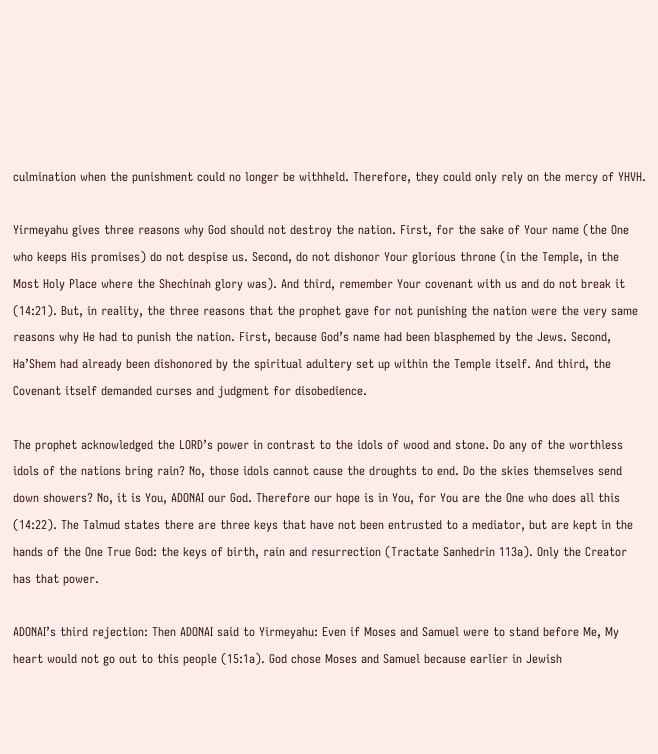culmination when the punishment could no longer be withheld. Therefore, they could only rely on the mercy of YHVH.

Yirmeyahu gives three reasons why God should not destroy the nation. First, for the sake of Your name (the One who keeps His promises) do not despise us. Second, do not dishonor Your glorious throne (in the Temple, in the Most Holy Place where the Shechinah glory was). And third, remember Your covenant with us and do not break it (14:21). But, in reality, the three reasons that the prophet gave for not punishing the nation were the very same reasons why He had to punish the nation. First, because God’s name had been blasphemed by the Jews. Second, Ha’Shem had already been dishonored by the spiritual adultery set up within the Temple itself. And third, the Covenant itself demanded curses and judgment for disobedience.

The prophet acknowledged the LORD’s power in contrast to the idols of wood and stone. Do any of the worthless idols of the nations bring rain? No, those idols cannot cause the droughts to end. Do the skies themselves send down showers? No, it is You, ADONAI our God. Therefore our hope is in You, for You are the One who does all this (14:22). The Talmud states there are three keys that have not been entrusted to a mediator, but are kept in the hands of the One True God: the keys of birth, rain and resurrection (Tractate Sanhedrin 113a). Only the Creator has that power.

ADONAI’s third rejection: Then ADONAI said to Yirmeyahu: Even if Moses and Samuel were to stand before Me, My heart would not go out to this people (15:1a). God chose Moses and Samuel because earlier in Jewish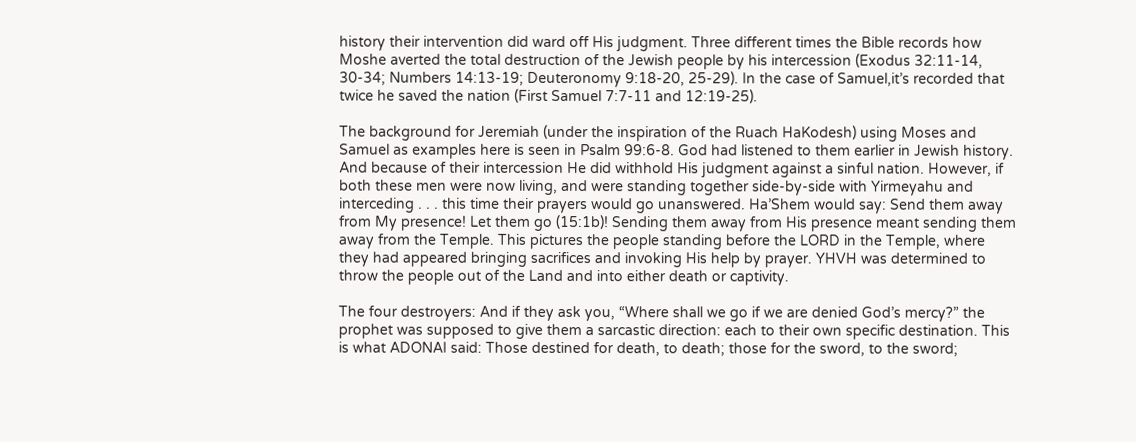history their intervention did ward off His judgment. Three different times the Bible records how Moshe averted the total destruction of the Jewish people by his intercession (Exodus 32:11-14, 30-34; Numbers 14:13-19; Deuteronomy 9:18-20, 25-29). In the case of Samuel,it’s recorded that twice he saved the nation (First Samuel 7:7-11 and 12:19-25).

The background for Jeremiah (under the inspiration of the Ruach HaKodesh) using Moses and Samuel as examples here is seen in Psalm 99:6-8. God had listened to them earlier in Jewish history. And because of their intercession He did withhold His judgment against a sinful nation. However, if both these men were now living, and were standing together side-by-side with Yirmeyahu and interceding . . . this time their prayers would go unanswered. Ha’Shem would say: Send them away from My presence! Let them go (15:1b)! Sending them away from His presence meant sending them away from the Temple. This pictures the people standing before the LORD in the Temple, where they had appeared bringing sacrifices and invoking His help by prayer. YHVH was determined to throw the people out of the Land and into either death or captivity.

The four destroyers: And if they ask you, “Where shall we go if we are denied God’s mercy?” the prophet was supposed to give them a sarcastic direction: each to their own specific destination. This is what ADONAI said: Those destined for death, to death; those for the sword, to the sword;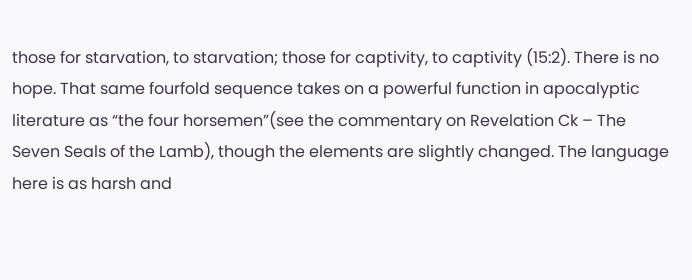those for starvation, to starvation; those for captivity, to captivity (15:2). There is no hope. That same fourfold sequence takes on a powerful function in apocalyptic literature as “the four horsemen”(see the commentary on Revelation Ck – The Seven Seals of the Lamb), though the elements are slightly changed. The language here is as harsh and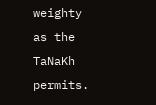weighty as the TaNaKh permits.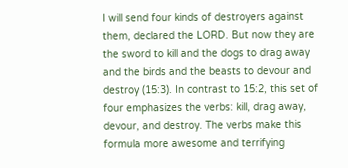I will send four kinds of destroyers against them, declared the LORD. But now they are the sword to kill and the dogs to drag away and the birds and the beasts to devour and destroy (15:3). In contrast to 15:2, this set of four emphasizes the verbs: kill, drag away, devour, and destroy. The verbs make this formula more awesome and terrifying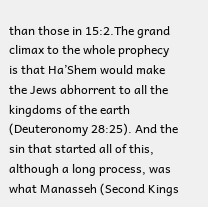than those in 15:2.The grand climax to the whole prophecy is that Ha’Shem would make the Jews abhorrent to all the kingdoms of the earth (Deuteronomy 28:25). And the sin that started all of this, although a long process, was what Manasseh (Second Kings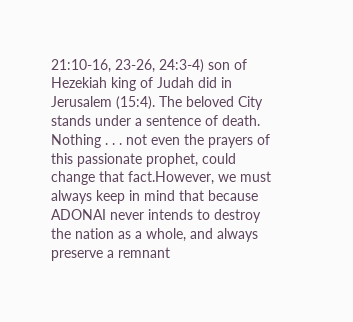21:10-16, 23-26, 24:3-4) son of Hezekiah king of Judah did in Jerusalem (15:4). The beloved City stands under a sentence of death. Nothing . . . not even the prayers of this passionate prophet, could change that fact.However, we must always keep in mind that because ADONAI never intends to destroy the nation as a whole, and always preserve a remnant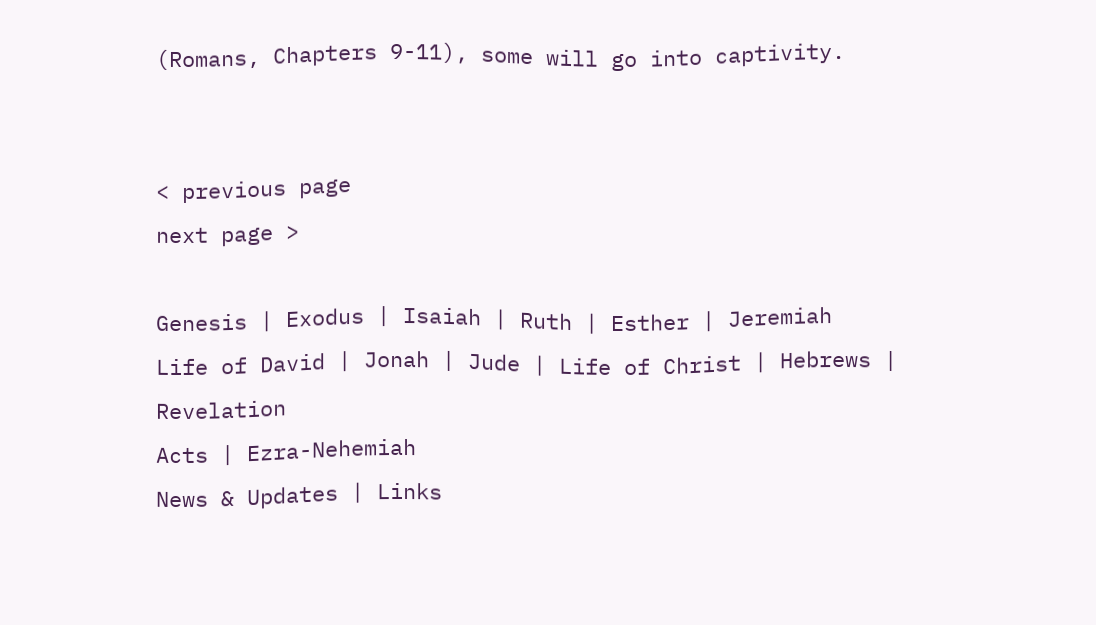(Romans, Chapters 9-11), some will go into captivity.


< previous page
next page >

Genesis | Exodus | Isaiah | Ruth | Esther | Jeremiah
Life of David | Jonah | Jude | Life of Christ | Hebrews | Revelation
Acts | Ezra-Nehemiah
News & Updates | Links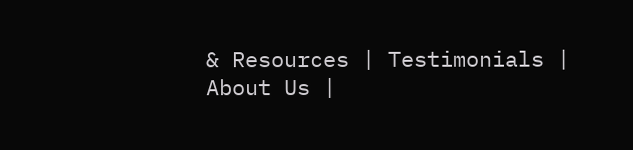& Resources | Testimonials | About Us |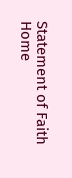Statement of Faith
Home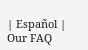| Español | Our FAQ